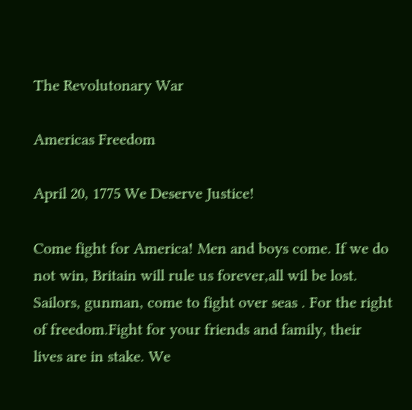The Revolutonary War

Americas Freedom

April 20, 1775 We Deserve Justice!

Come fight for America! Men and boys come. If we do not win, Britain will rule us forever,all wil be lost. Sailors, gunman, come to fight over seas . For the right of freedom.Fight for your friends and family, their lives are in stake. We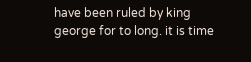have been ruled by king george for to long. it is time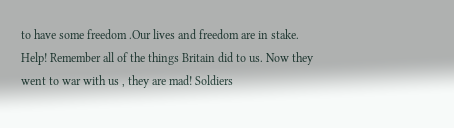to have some freedom .Our lives and freedom are in stake. Help! Remember all of the things Britain did to us. Now they went to war with us , they are mad! Soldiers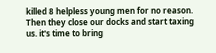killed 8 helpless young men for no reason. Then they close our docks and start taxing us. it's time to bring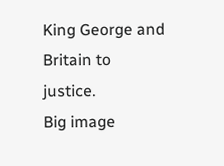King George and Britain to justice.
Big image